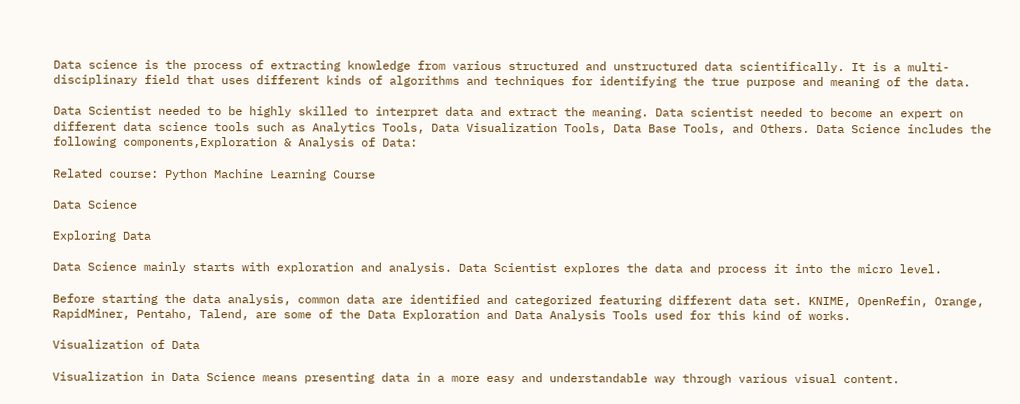Data science is the process of extracting knowledge from various structured and unstructured data scientifically. It is a multi-disciplinary field that uses different kinds of algorithms and techniques for identifying the true purpose and meaning of the data.

Data Scientist needed to be highly skilled to interpret data and extract the meaning. Data scientist needed to become an expert on different data science tools such as Analytics Tools, Data Visualization Tools, Data Base Tools, and Others. Data Science includes the following components,Exploration & Analysis of Data:

Related course: Python Machine Learning Course

Data Science

Exploring Data

Data Science mainly starts with exploration and analysis. Data Scientist explores the data and process it into the micro level.

Before starting the data analysis, common data are identified and categorized featuring different data set. KNIME, OpenRefin, Orange, RapidMiner, Pentaho, Talend, are some of the Data Exploration and Data Analysis Tools used for this kind of works.

Visualization of Data

Visualization in Data Science means presenting data in a more easy and understandable way through various visual content.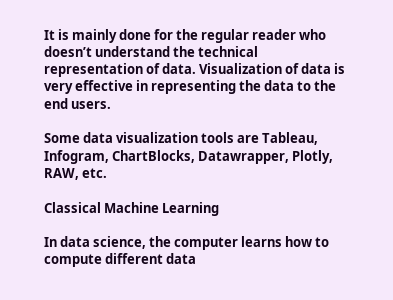It is mainly done for the regular reader who doesn’t understand the technical representation of data. Visualization of data is very effective in representing the data to the end users.

Some data visualization tools are Tableau, Infogram, ChartBlocks, Datawrapper, Plotly, RAW, etc.

Classical Machine Learning

In data science, the computer learns how to compute different data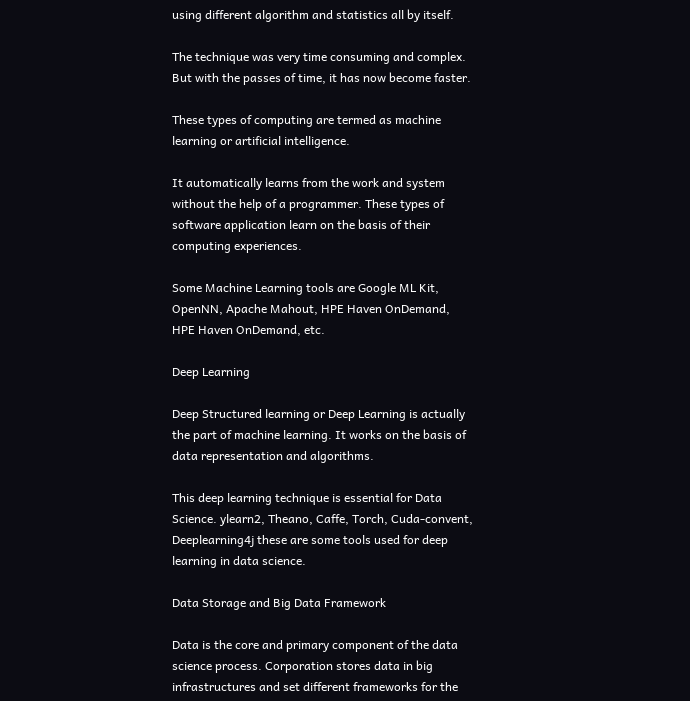using different algorithm and statistics all by itself.

The technique was very time consuming and complex. But with the passes of time, it has now become faster.

These types of computing are termed as machine learning or artificial intelligence.

It automatically learns from the work and system without the help of a programmer. These types of software application learn on the basis of their computing experiences.

Some Machine Learning tools are Google ML Kit, OpenNN, Apache Mahout, HPE Haven OnDemand, HPE Haven OnDemand, etc.

Deep Learning

Deep Structured learning or Deep Learning is actually the part of machine learning. It works on the basis of data representation and algorithms.

This deep learning technique is essential for Data Science. ylearn2, Theano, Caffe, Torch, Cuda-convent, Deeplearning4j these are some tools used for deep learning in data science.

Data Storage and Big Data Framework

Data is the core and primary component of the data science process. Corporation stores data in big infrastructures and set different frameworks for the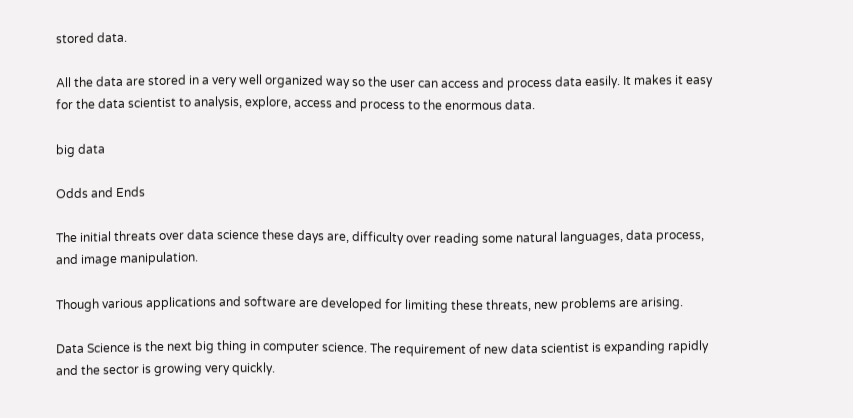stored data.

All the data are stored in a very well organized way so the user can access and process data easily. It makes it easy for the data scientist to analysis, explore, access and process to the enormous data.

big data

Odds and Ends

The initial threats over data science these days are, difficulty over reading some natural languages, data process, and image manipulation.

Though various applications and software are developed for limiting these threats, new problems are arising.

Data Science is the next big thing in computer science. The requirement of new data scientist is expanding rapidly and the sector is growing very quickly.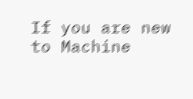If you are new to Machine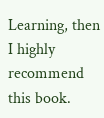Learning, then I highly recommend this book.